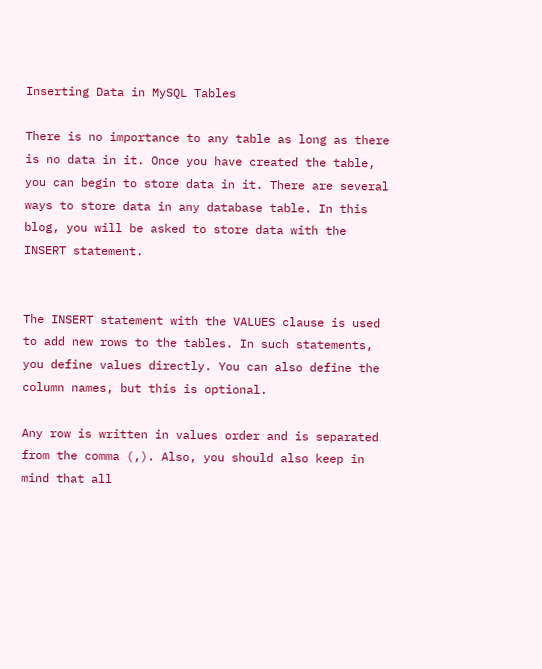Inserting Data in MySQL Tables

There is no importance to any table as long as there is no data in it. Once you have created the table, you can begin to store data in it. There are several ways to store data in any database table. In this blog, you will be asked to store data with the INSERT statement.


The INSERT statement with the VALUES clause is used to add new rows to the tables. In such statements, you define values directly. You can also define the column names, but this is optional.

Any row is written in values order and is separated from the comma (,). Also, you should also keep in mind that all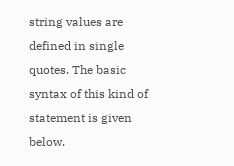string values are defined in single quotes. The basic syntax of this kind of statement is given below.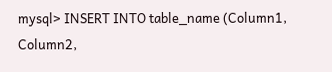mysql> INSERT INTO table_name (Column1, Column2,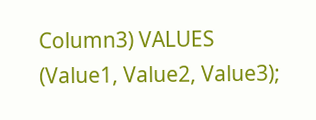Column3) VALUES (Value1, Value2, Value3);